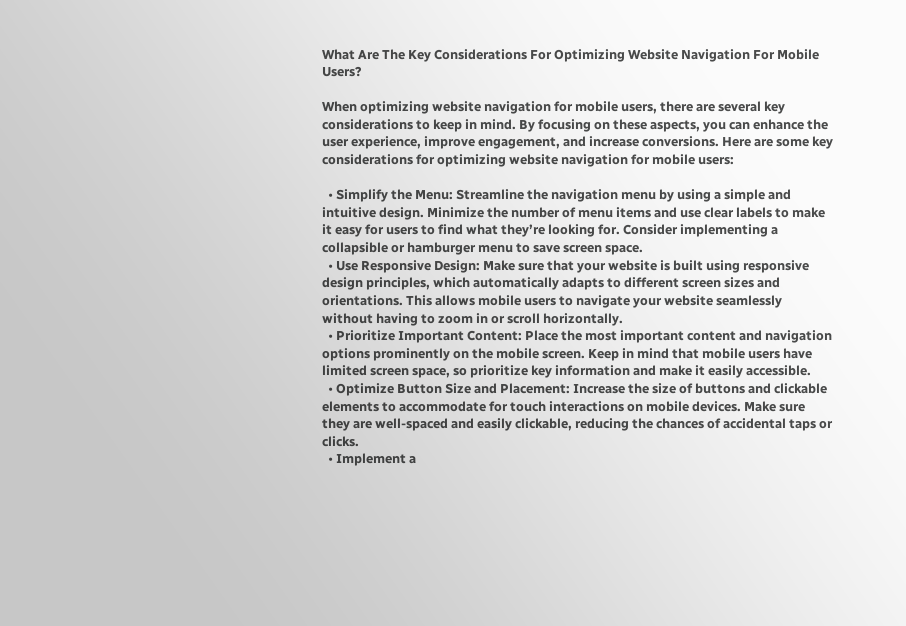What Are The Key Considerations For Optimizing Website Navigation For Mobile Users?

When optimizing website navigation for mobile users, there are several key considerations to keep in mind. By focusing on these aspects, you can enhance the user experience, improve engagement, and increase conversions. Here are some key considerations for optimizing website navigation for mobile users:

  • Simplify the Menu: Streamline the navigation menu by using a simple and intuitive design. Minimize the number of menu items and use clear labels to make it easy for users to find what they’re looking for. Consider implementing a collapsible or hamburger menu to save screen space.
  • Use Responsive Design: Make sure that your website is built using responsive design principles, which automatically adapts to different screen sizes and orientations. This allows mobile users to navigate your website seamlessly without having to zoom in or scroll horizontally.
  • Prioritize Important Content: Place the most important content and navigation options prominently on the mobile screen. Keep in mind that mobile users have limited screen space, so prioritize key information and make it easily accessible.
  • Optimize Button Size and Placement: Increase the size of buttons and clickable elements to accommodate for touch interactions on mobile devices. Make sure they are well-spaced and easily clickable, reducing the chances of accidental taps or clicks.
  • Implement a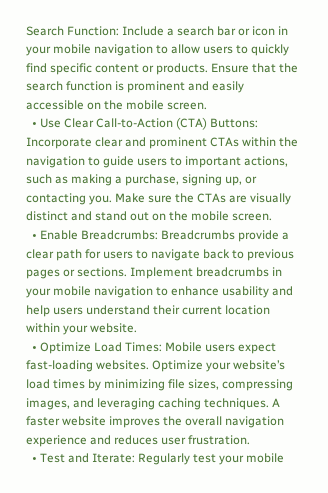Search Function: Include a search bar or icon in your mobile navigation to allow users to quickly find specific content or products. Ensure that the search function is prominent and easily accessible on the mobile screen.
  • Use Clear Call-to-Action (CTA) Buttons: Incorporate clear and prominent CTAs within the navigation to guide users to important actions, such as making a purchase, signing up, or contacting you. Make sure the CTAs are visually distinct and stand out on the mobile screen.
  • Enable Breadcrumbs: Breadcrumbs provide a clear path for users to navigate back to previous pages or sections. Implement breadcrumbs in your mobile navigation to enhance usability and help users understand their current location within your website.
  • Optimize Load Times: Mobile users expect fast-loading websites. Optimize your website’s load times by minimizing file sizes, compressing images, and leveraging caching techniques. A faster website improves the overall navigation experience and reduces user frustration.
  • Test and Iterate: Regularly test your mobile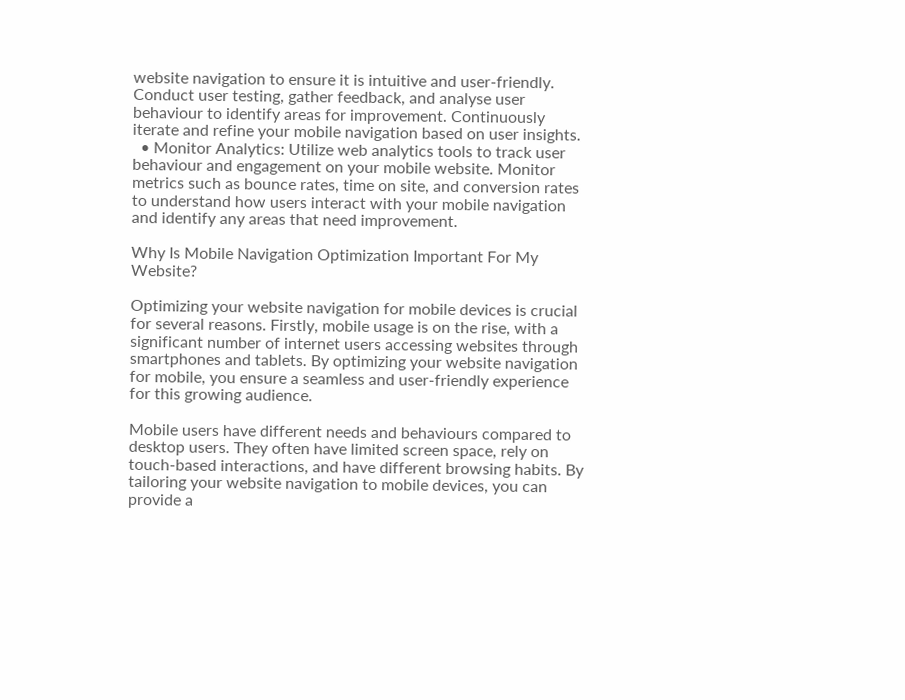website navigation to ensure it is intuitive and user-friendly. Conduct user testing, gather feedback, and analyse user behaviour to identify areas for improvement. Continuously iterate and refine your mobile navigation based on user insights.
  • Monitor Analytics: Utilize web analytics tools to track user behaviour and engagement on your mobile website. Monitor metrics such as bounce rates, time on site, and conversion rates to understand how users interact with your mobile navigation and identify any areas that need improvement.

Why Is Mobile Navigation Optimization Important For My Website?

Optimizing your website navigation for mobile devices is crucial for several reasons. Firstly, mobile usage is on the rise, with a significant number of internet users accessing websites through smartphones and tablets. By optimizing your website navigation for mobile, you ensure a seamless and user-friendly experience for this growing audience.

Mobile users have different needs and behaviours compared to desktop users. They often have limited screen space, rely on touch-based interactions, and have different browsing habits. By tailoring your website navigation to mobile devices, you can provide a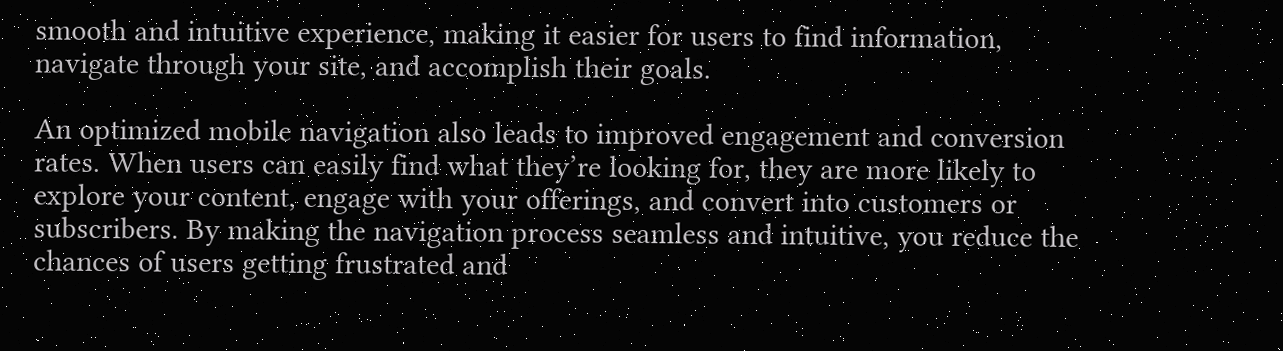smooth and intuitive experience, making it easier for users to find information, navigate through your site, and accomplish their goals.

An optimized mobile navigation also leads to improved engagement and conversion rates. When users can easily find what they’re looking for, they are more likely to explore your content, engage with your offerings, and convert into customers or subscribers. By making the navigation process seamless and intuitive, you reduce the chances of users getting frustrated and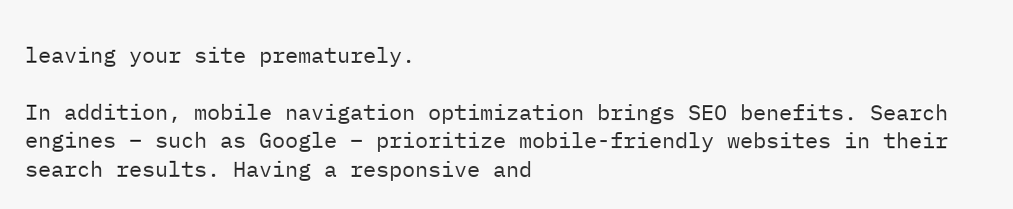leaving your site prematurely.

In addition, mobile navigation optimization brings SEO benefits. Search engines – such as Google – prioritize mobile-friendly websites in their search results. Having a responsive and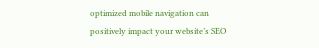optimized mobile navigation can positively impact your website’s SEO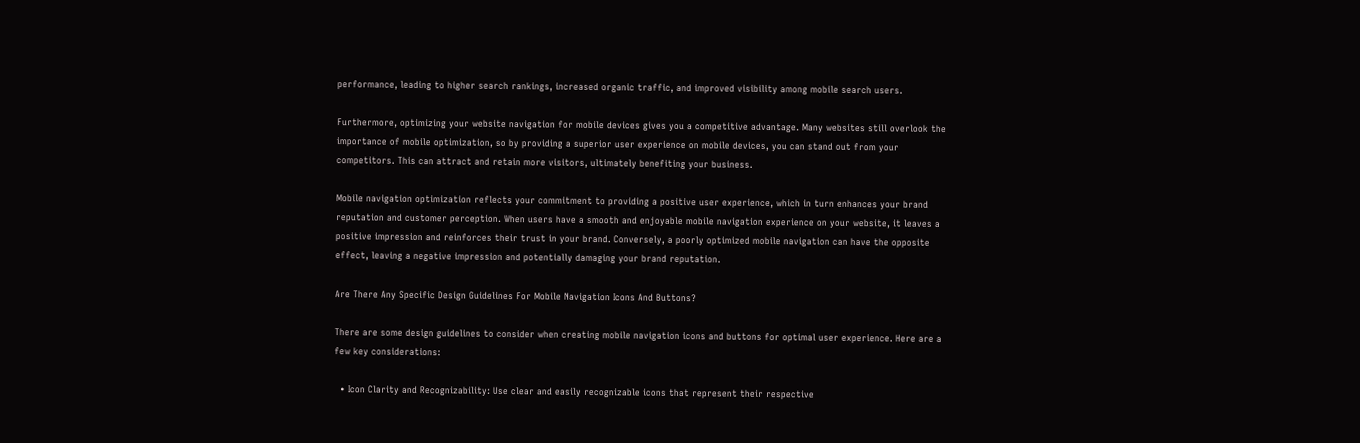performance, leading to higher search rankings, increased organic traffic, and improved visibility among mobile search users.

Furthermore, optimizing your website navigation for mobile devices gives you a competitive advantage. Many websites still overlook the importance of mobile optimization, so by providing a superior user experience on mobile devices, you can stand out from your competitors. This can attract and retain more visitors, ultimately benefiting your business.

Mobile navigation optimization reflects your commitment to providing a positive user experience, which in turn enhances your brand reputation and customer perception. When users have a smooth and enjoyable mobile navigation experience on your website, it leaves a positive impression and reinforces their trust in your brand. Conversely, a poorly optimized mobile navigation can have the opposite effect, leaving a negative impression and potentially damaging your brand reputation.

Are There Any Specific Design Guidelines For Mobile Navigation Icons And Buttons?

There are some design guidelines to consider when creating mobile navigation icons and buttons for optimal user experience. Here are a few key considerations:

  • Icon Clarity and Recognizability: Use clear and easily recognizable icons that represent their respective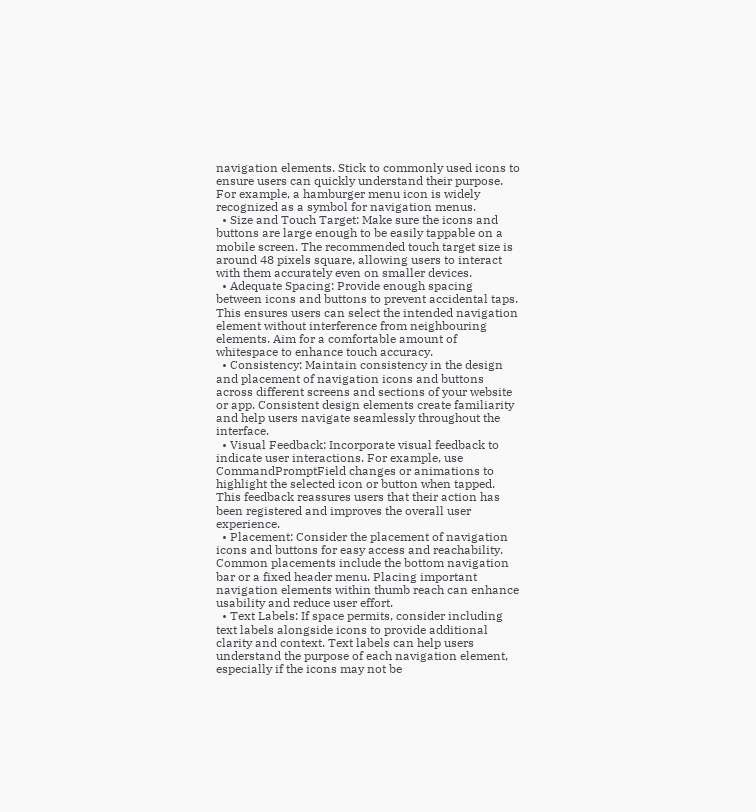navigation elements. Stick to commonly used icons to ensure users can quickly understand their purpose. For example, a hamburger menu icon is widely recognized as a symbol for navigation menus.
  • Size and Touch Target: Make sure the icons and buttons are large enough to be easily tappable on a mobile screen. The recommended touch target size is around 48 pixels square, allowing users to interact with them accurately even on smaller devices.
  • Adequate Spacing: Provide enough spacing between icons and buttons to prevent accidental taps. This ensures users can select the intended navigation element without interference from neighbouring elements. Aim for a comfortable amount of whitespace to enhance touch accuracy.
  • Consistency: Maintain consistency in the design and placement of navigation icons and buttons across different screens and sections of your website or app. Consistent design elements create familiarity and help users navigate seamlessly throughout the interface.
  • Visual Feedback: Incorporate visual feedback to indicate user interactions. For example, use CommandPromptField changes or animations to highlight the selected icon or button when tapped. This feedback reassures users that their action has been registered and improves the overall user experience.
  • Placement: Consider the placement of navigation icons and buttons for easy access and reachability. Common placements include the bottom navigation bar or a fixed header menu. Placing important navigation elements within thumb reach can enhance usability and reduce user effort.
  • Text Labels: If space permits, consider including text labels alongside icons to provide additional clarity and context. Text labels can help users understand the purpose of each navigation element, especially if the icons may not be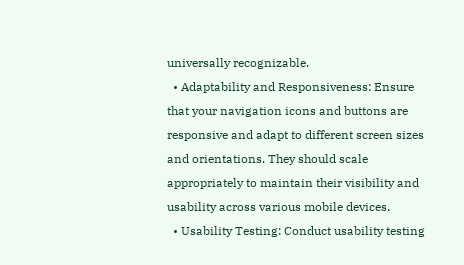universally recognizable.
  • Adaptability and Responsiveness: Ensure that your navigation icons and buttons are responsive and adapt to different screen sizes and orientations. They should scale appropriately to maintain their visibility and usability across various mobile devices.
  • Usability Testing: Conduct usability testing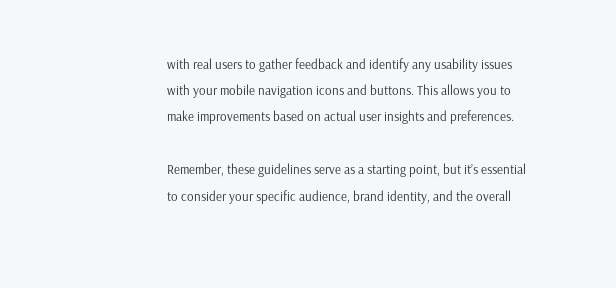with real users to gather feedback and identify any usability issues with your mobile navigation icons and buttons. This allows you to make improvements based on actual user insights and preferences.

Remember, these guidelines serve as a starting point, but it’s essential to consider your specific audience, brand identity, and the overall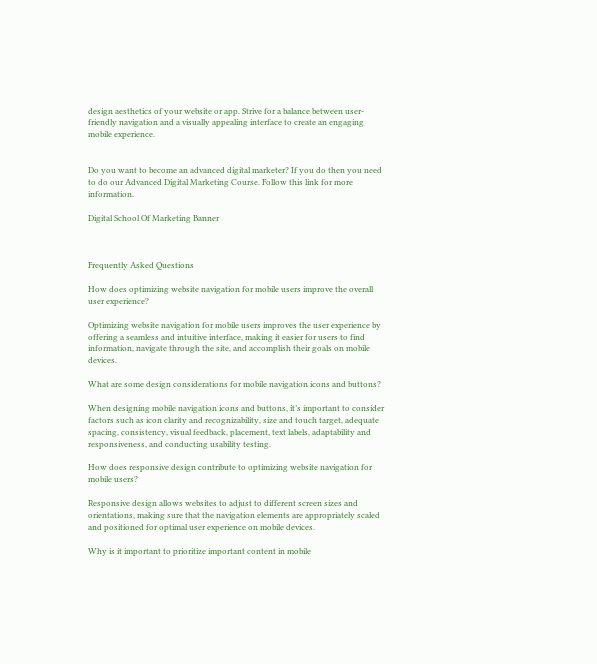design aesthetics of your website or app. Strive for a balance between user-friendly navigation and a visually appealing interface to create an engaging mobile experience.


Do you want to become an advanced digital marketer? If you do then you need to do our Advanced Digital Marketing Course. Follow this link for more information.

Digital School Of Marketing Banner



Frequently Asked Questions

How does optimizing website navigation for mobile users improve the overall user experience?

Optimizing website navigation for mobile users improves the user experience by offering a seamless and intuitive interface, making it easier for users to find information, navigate through the site, and accomplish their goals on mobile devices.

What are some design considerations for mobile navigation icons and buttons?

When designing mobile navigation icons and buttons, it’s important to consider factors such as icon clarity and recognizability, size and touch target, adequate spacing, consistency, visual feedback, placement, text labels, adaptability and responsiveness, and conducting usability testing.

How does responsive design contribute to optimizing website navigation for mobile users?

Responsive design allows websites to adjust to different screen sizes and orientations, making sure that the navigation elements are appropriately scaled and positioned for optimal user experience on mobile devices.

Why is it important to prioritize important content in mobile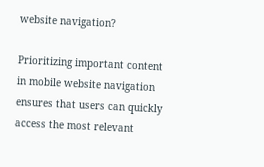website navigation?

Prioritizing important content in mobile website navigation ensures that users can quickly access the most relevant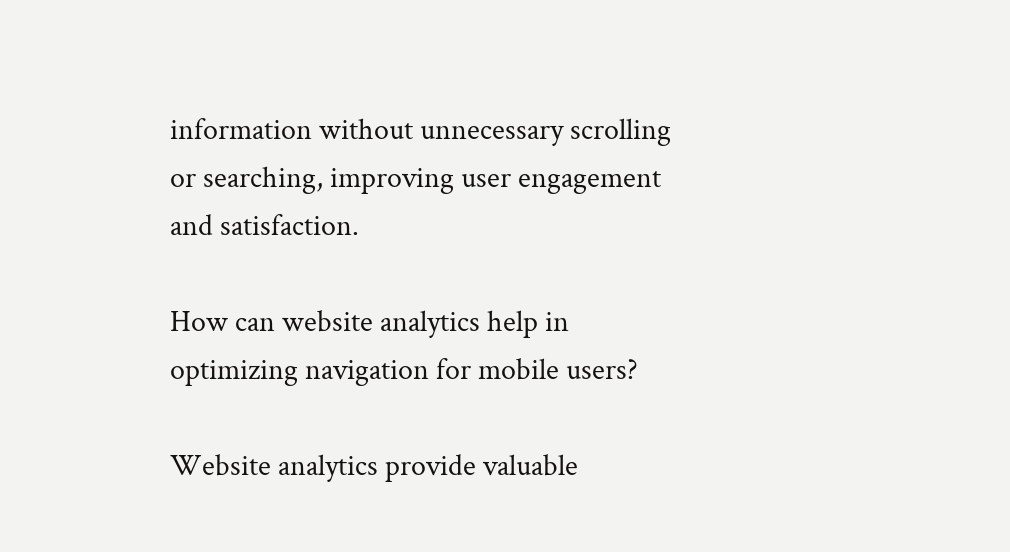information without unnecessary scrolling or searching, improving user engagement and satisfaction.

How can website analytics help in optimizing navigation for mobile users?

Website analytics provide valuable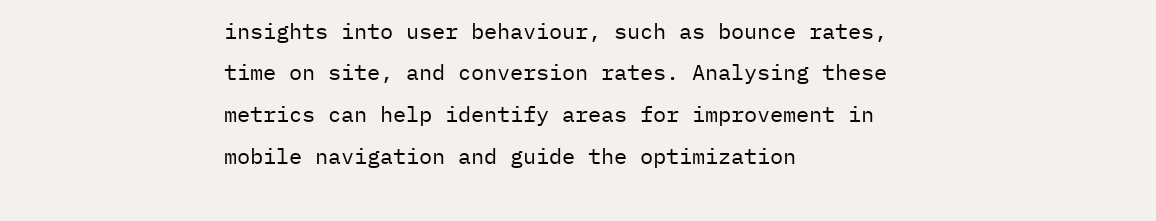insights into user behaviour, such as bounce rates, time on site, and conversion rates. Analysing these metrics can help identify areas for improvement in mobile navigation and guide the optimization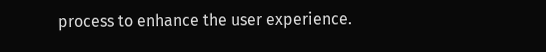process to enhance the user experience.